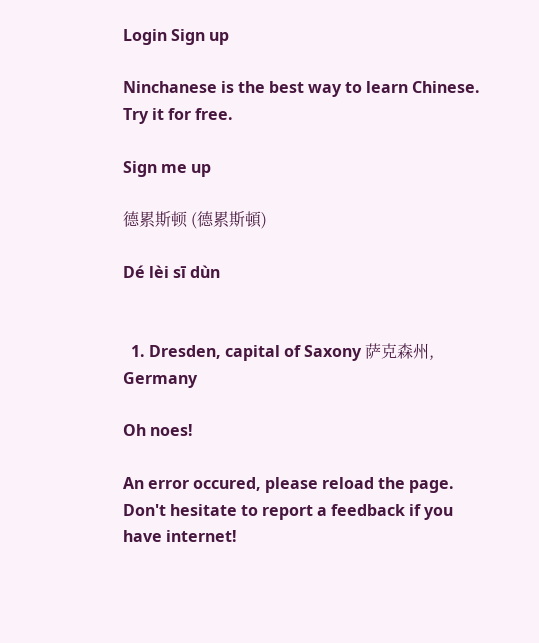Login Sign up

Ninchanese is the best way to learn Chinese.
Try it for free.

Sign me up

德累斯顿 (德累斯頓)

Dé lèi sī dùn


  1. Dresden, capital of Saxony 萨克森州, Germany

Oh noes!

An error occured, please reload the page.
Don't hesitate to report a feedback if you have internet!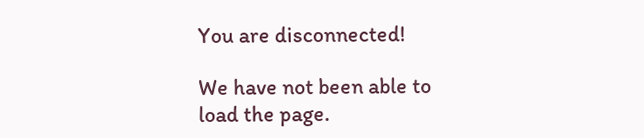You are disconnected!

We have not been able to load the page.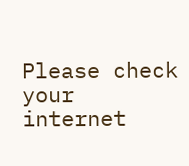Please check your internet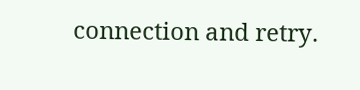connection and retry.